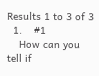Results 1 to 3 of 3
  1.    #1
    How can you tell if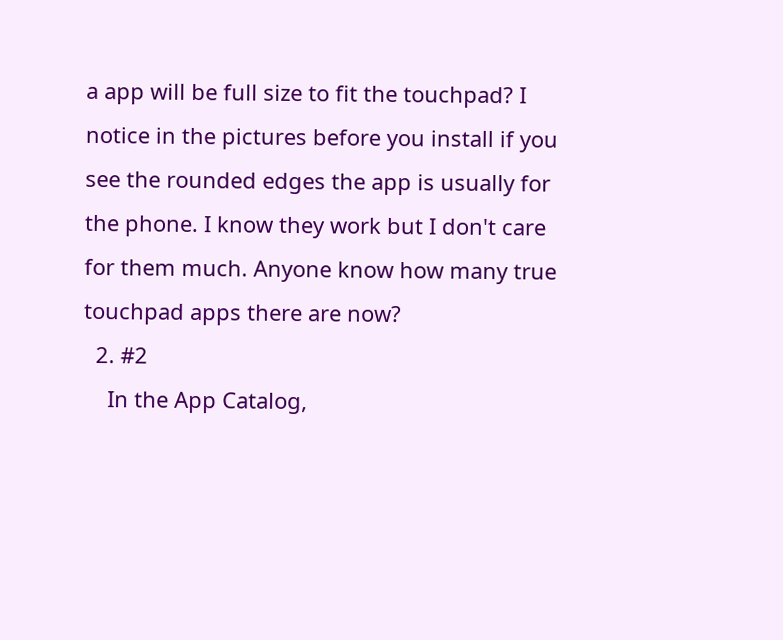a app will be full size to fit the touchpad? I notice in the pictures before you install if you see the rounded edges the app is usually for the phone. I know they work but I don't care for them much. Anyone know how many true touchpad apps there are now?
  2. #2
    In the App Catalog,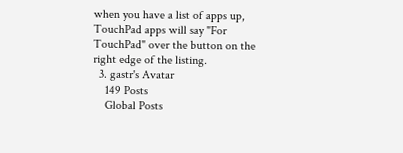when you have a list of apps up, TouchPad apps will say "For TouchPad" over the button on the right edge of the listing.
  3. gastr's Avatar
    149 Posts
    Global Posts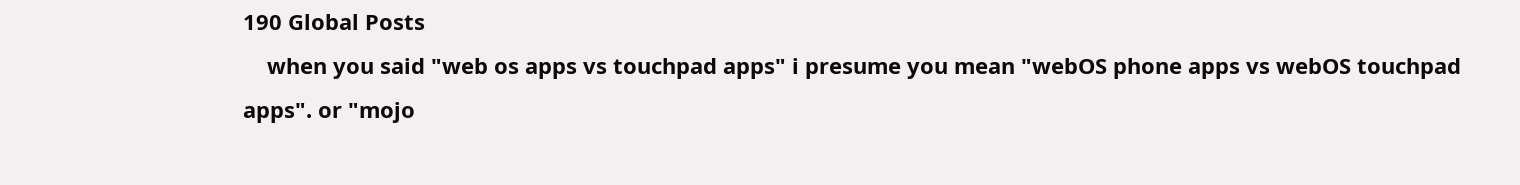190 Global Posts
    when you said "web os apps vs touchpad apps" i presume you mean "webOS phone apps vs webOS touchpad apps". or "mojo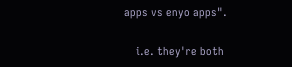apps vs enyo apps".

    i.e. they're both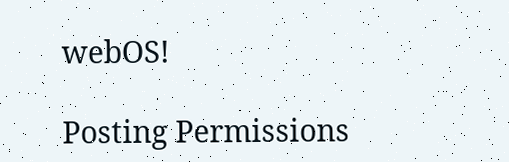webOS!

Posting Permissions